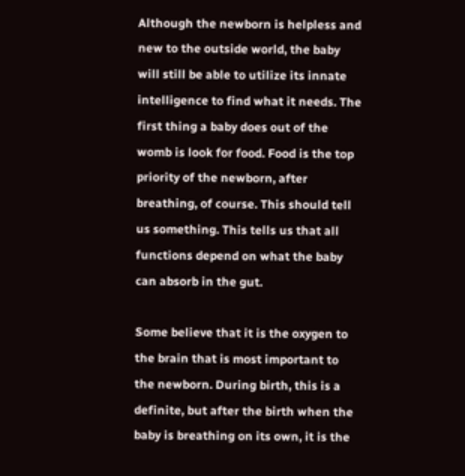Although the newborn is helpless and new to the outside world, the baby will still be able to utilize its innate intelligence to find what it needs. The first thing a baby does out of the womb is look for food. Food is the top priority of the newborn, after breathing, of course. This should tell us something. This tells us that all functions depend on what the baby can absorb in the gut.

Some believe that it is the oxygen to the brain that is most important to the newborn. During birth, this is a definite, but after the birth when the baby is breathing on its own, it is the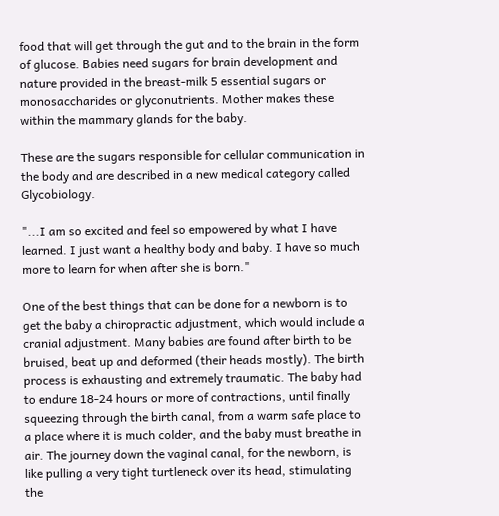food that will get through the gut and to the brain in the form of glucose. Babies need sugars for brain development and nature provided in the breast-milk 5 essential sugars or monosaccharides or glyconutrients. Mother makes these within the mammary glands for the baby.

These are the sugars responsible for cellular communication in the body and are described in a new medical category called Glycobiology.

"...I am so excited and feel so empowered by what I have learned. I just want a healthy body and baby. I have so much more to learn for when after she is born."

One of the best things that can be done for a newborn is to get the baby a chiropractic adjustment, which would include a cranial adjustment. Many babies are found after birth to be bruised, beat up and deformed (their heads mostly). The birth process is exhausting and extremely traumatic. The baby had to endure 18-24 hours or more of contractions, until finally squeezing through the birth canal, from a warm safe place to a place where it is much colder, and the baby must breathe in air. The journey down the vaginal canal, for the newborn, is like pulling a very tight turtleneck over its head, stimulating the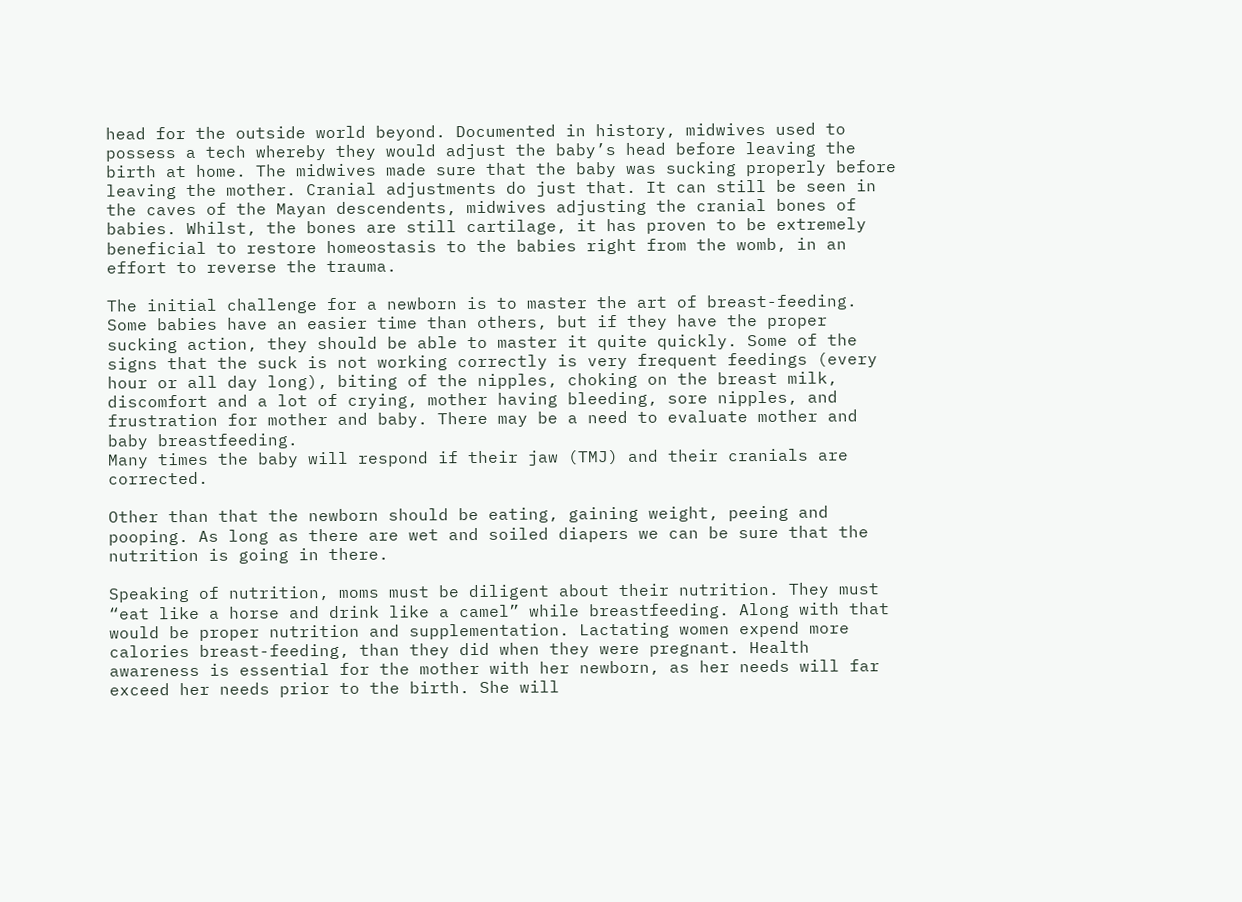head for the outside world beyond. Documented in history, midwives used to possess a tech whereby they would adjust the baby’s head before leaving the birth at home. The midwives made sure that the baby was sucking properly before leaving the mother. Cranial adjustments do just that. It can still be seen in the caves of the Mayan descendents, midwives adjusting the cranial bones of babies. Whilst, the bones are still cartilage, it has proven to be extremely beneficial to restore homeostasis to the babies right from the womb, in an effort to reverse the trauma.

The initial challenge for a newborn is to master the art of breast-feeding. Some babies have an easier time than others, but if they have the proper sucking action, they should be able to master it quite quickly. Some of the signs that the suck is not working correctly is very frequent feedings (every hour or all day long), biting of the nipples, choking on the breast milk, discomfort and a lot of crying, mother having bleeding, sore nipples, and frustration for mother and baby. There may be a need to evaluate mother and baby breastfeeding.
Many times the baby will respond if their jaw (TMJ) and their cranials are corrected.

Other than that the newborn should be eating, gaining weight, peeing and pooping. As long as there are wet and soiled diapers we can be sure that the nutrition is going in there.

Speaking of nutrition, moms must be diligent about their nutrition. They must “eat like a horse and drink like a camel” while breastfeeding. Along with that would be proper nutrition and supplementation. Lactating women expend more calories breast-feeding, than they did when they were pregnant. Health awareness is essential for the mother with her newborn, as her needs will far exceed her needs prior to the birth. She will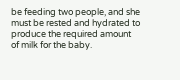be feeding two people, and she must be rested and hydrated to produce the required amount of milk for the baby.